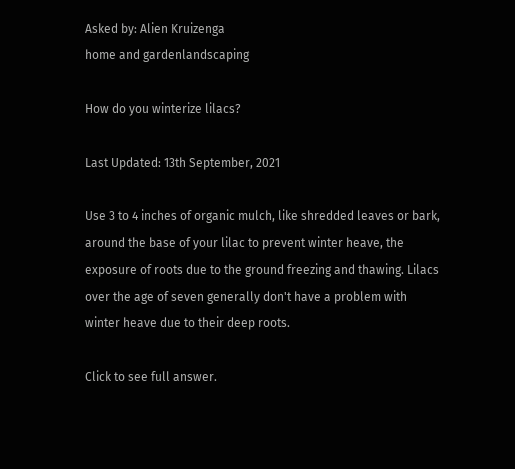Asked by: Alien Kruizenga
home and gardenlandscaping

How do you winterize lilacs?

Last Updated: 13th September, 2021

Use 3 to 4 inches of organic mulch, like shredded leaves or bark, around the base of your lilac to prevent winter heave, the exposure of roots due to the ground freezing and thawing. Lilacs over the age of seven generally don't have a problem with winter heave due to their deep roots.

Click to see full answer.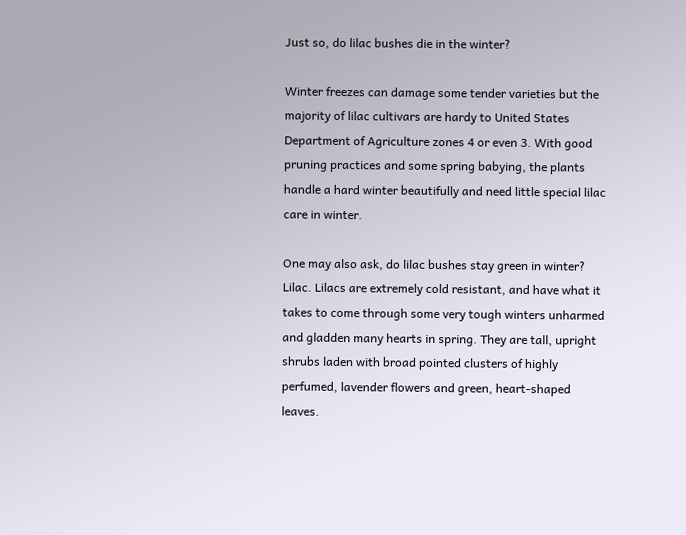Just so, do lilac bushes die in the winter?

Winter freezes can damage some tender varieties but the majority of lilac cultivars are hardy to United States Department of Agriculture zones 4 or even 3. With good pruning practices and some spring babying, the plants handle a hard winter beautifully and need little special lilac care in winter.

One may also ask, do lilac bushes stay green in winter? Lilac. Lilacs are extremely cold resistant, and have what it takes to come through some very tough winters unharmed and gladden many hearts in spring. They are tall, upright shrubs laden with broad pointed clusters of highly perfumed, lavender flowers and green, heart-shaped leaves.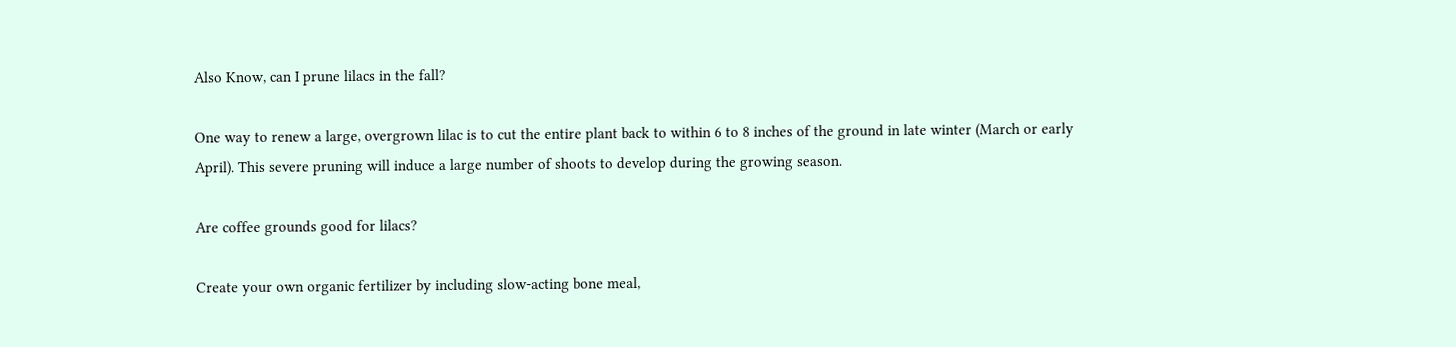Also Know, can I prune lilacs in the fall?

One way to renew a large, overgrown lilac is to cut the entire plant back to within 6 to 8 inches of the ground in late winter (March or early April). This severe pruning will induce a large number of shoots to develop during the growing season.

Are coffee grounds good for lilacs?

Create your own organic fertilizer by including slow-acting bone meal,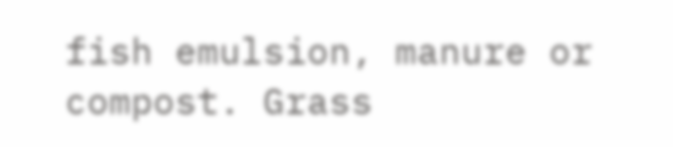fish emulsion, manure or compost. Grass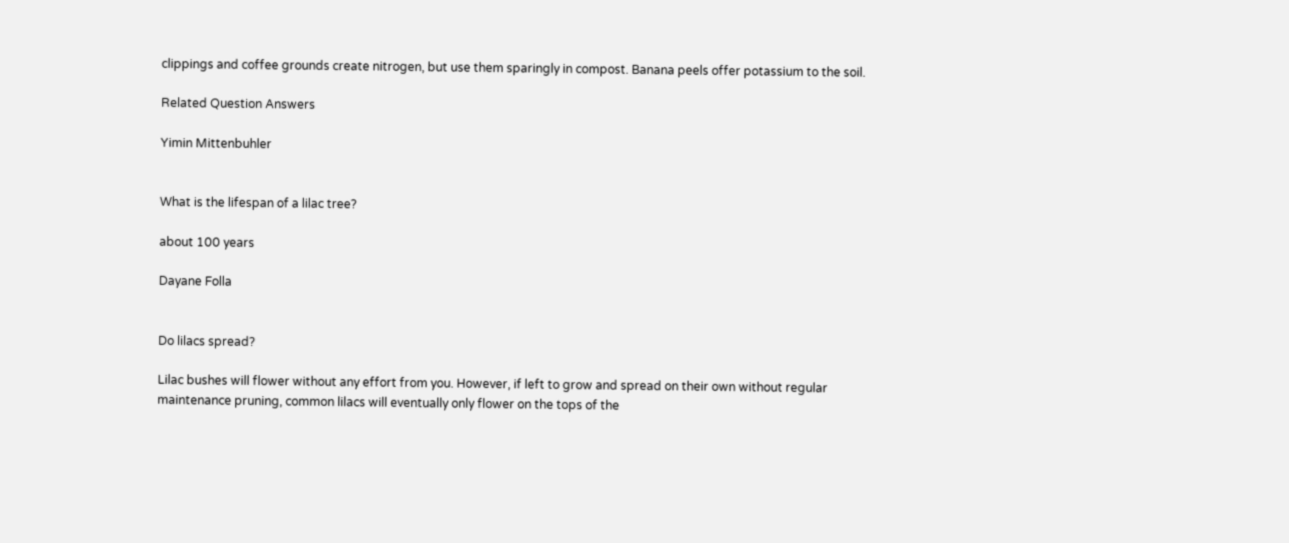clippings and coffee grounds create nitrogen, but use them sparingly in compost. Banana peels offer potassium to the soil.

Related Question Answers

Yimin Mittenbuhler


What is the lifespan of a lilac tree?

about 100 years

Dayane Folla


Do lilacs spread?

Lilac bushes will flower without any effort from you. However, if left to grow and spread on their own without regular maintenance pruning, common lilacs will eventually only flower on the tops of the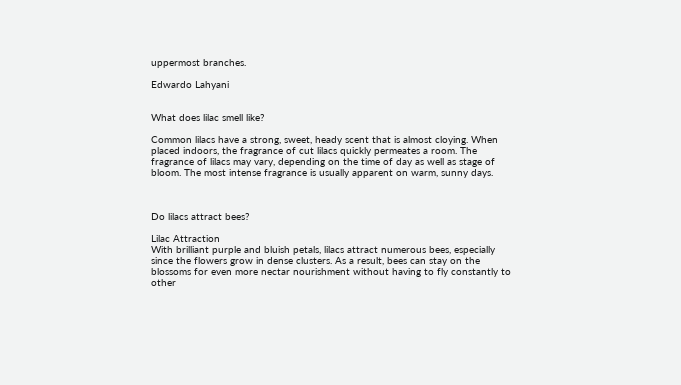uppermost branches.

Edwardo Lahyani


What does lilac smell like?

Common lilacs have a strong, sweet, heady scent that is almost cloying. When placed indoors, the fragrance of cut lilacs quickly permeates a room. The fragrance of lilacs may vary, depending on the time of day as well as stage of bloom. The most intense fragrance is usually apparent on warm, sunny days.



Do lilacs attract bees?

Lilac Attraction
With brilliant purple and bluish petals, lilacs attract numerous bees, especially since the flowers grow in dense clusters. As a result, bees can stay on the blossoms for even more nectar nourishment without having to fly constantly to other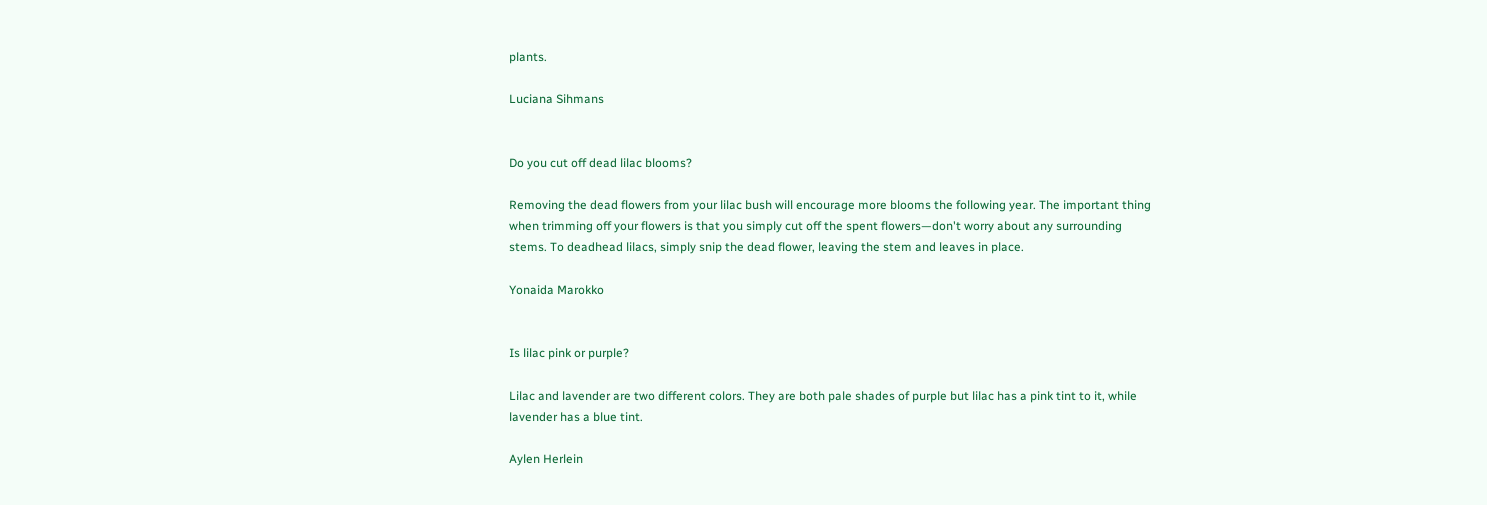plants.

Luciana Sihmans


Do you cut off dead lilac blooms?

Removing the dead flowers from your lilac bush will encourage more blooms the following year. The important thing when trimming off your flowers is that you simply cut off the spent flowers—don't worry about any surrounding stems. To deadhead lilacs, simply snip the dead flower, leaving the stem and leaves in place.

Yonaida Marokko


Is lilac pink or purple?

Lilac and lavender are two different colors. They are both pale shades of purple but lilac has a pink tint to it, while lavender has a blue tint.

Aylen Herlein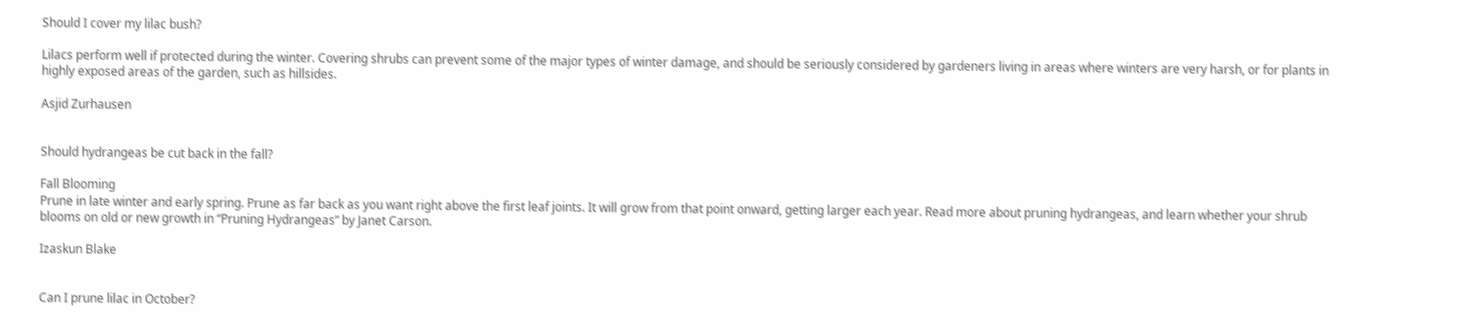Should I cover my lilac bush?

Lilacs perform well if protected during the winter. Covering shrubs can prevent some of the major types of winter damage, and should be seriously considered by gardeners living in areas where winters are very harsh, or for plants in highly exposed areas of the garden, such as hillsides.

Asjid Zurhausen


Should hydrangeas be cut back in the fall?

Fall Blooming
Prune in late winter and early spring. Prune as far back as you want right above the first leaf joints. It will grow from that point onward, getting larger each year. Read more about pruning hydrangeas, and learn whether your shrub blooms on old or new growth in “Pruning Hydrangeas” by Janet Carson.

Izaskun Blake


Can I prune lilac in October?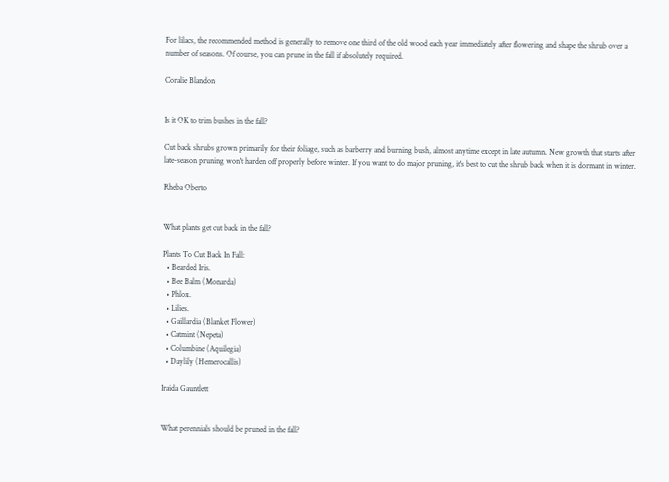For lilacs, the recommended method is generally to remove one third of the old wood each year immediately after flowering and shape the shrub over a number of seasons. Of course, you can prune in the fall if absolutely required.

Coralie Blandon


Is it OK to trim bushes in the fall?

Cut back shrubs grown primarily for their foliage, such as barberry and burning bush, almost anytime except in late autumn. New growth that starts after late-season pruning won't harden off properly before winter. If you want to do major pruning, it's best to cut the shrub back when it is dormant in winter.

Rheba Oberto


What plants get cut back in the fall?

Plants To Cut Back In Fall:
  • Bearded Iris.
  • Bee Balm (Monarda)
  • Phlox.
  • Lilies.
  • Gaillardia (Blanket Flower)
  • Catmint (Nepeta)
  • Columbine (Aquilegia)
  • Daylily (Hemerocallis)

Iraida Gauntlett


What perennials should be pruned in the fall?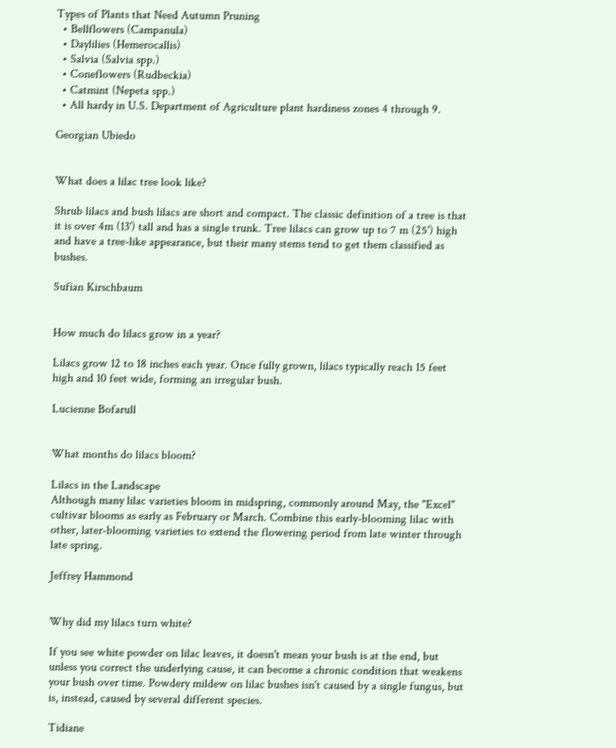Types of Plants that Need Autumn Pruning
  • Bellflowers (Campanula)
  • Daylilies (Hemerocallis)
  • Salvia (Salvia spp.)
  • Coneflowers (Rudbeckia)
  • Catmint (Nepeta spp.)
  • All hardy in U.S. Department of Agriculture plant hardiness zones 4 through 9.

Georgian Ubiedo


What does a lilac tree look like?

Shrub lilacs and bush lilacs are short and compact. The classic definition of a tree is that it is over 4m (13') tall and has a single trunk. Tree lilacs can grow up to 7 m (25') high and have a tree-like appearance, but their many stems tend to get them classified as bushes.

Sufian Kirschbaum


How much do lilacs grow in a year?

Lilacs grow 12 to 18 inches each year. Once fully grown, lilacs typically reach 15 feet high and 10 feet wide, forming an irregular bush.

Lucienne Bofarull


What months do lilacs bloom?

Lilacs in the Landscape
Although many lilac varieties bloom in midspring, commonly around May, the "Excel" cultivar blooms as early as February or March. Combine this early-blooming lilac with other, later-blooming varieties to extend the flowering period from late winter through late spring.

Jeffrey Hammond


Why did my lilacs turn white?

If you see white powder on lilac leaves, it doesn't mean your bush is at the end, but unless you correct the underlying cause, it can become a chronic condition that weakens your bush over time. Powdery mildew on lilac bushes isn't caused by a single fungus, but is, instead, caused by several different species.

Tidiane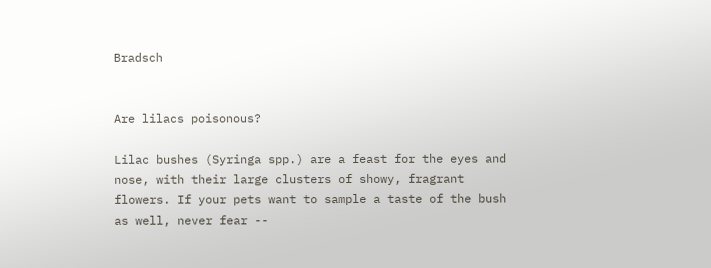Bradsch


Are lilacs poisonous?

Lilac bushes (Syringa spp.) are a feast for the eyes and nose, with their large clusters of showy, fragrant flowers. If your pets want to sample a taste of the bush as well, never fear --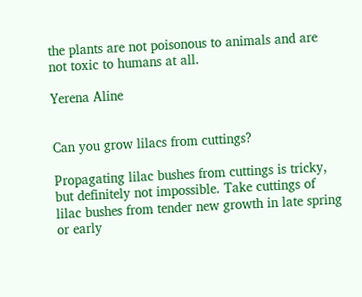the plants are not poisonous to animals and are not toxic to humans at all.

Yerena Aline


Can you grow lilacs from cuttings?

Propagating lilac bushes from cuttings is tricky, but definitely not impossible. Take cuttings of lilac bushes from tender new growth in late spring or early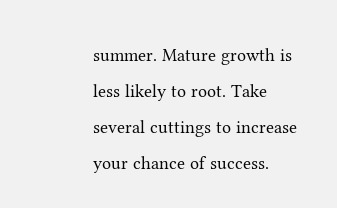summer. Mature growth is less likely to root. Take several cuttings to increase your chance of success.